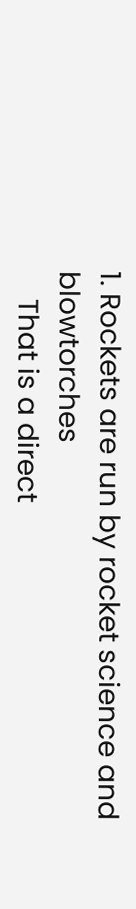1. Rockets are run by rocket science and blowtorches
    That is a direct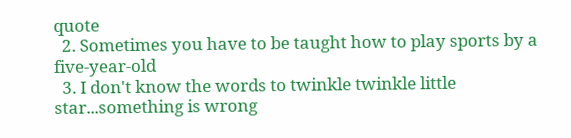quote
  2. Sometimes you have to be taught how to play sports by a five-year-old
  3. I don't know the words to twinkle twinkle little star...something is wrong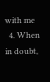with me
  4. When in doubt,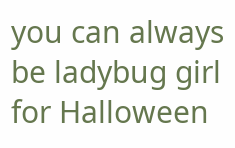you can always be ladybug girl for Halloween